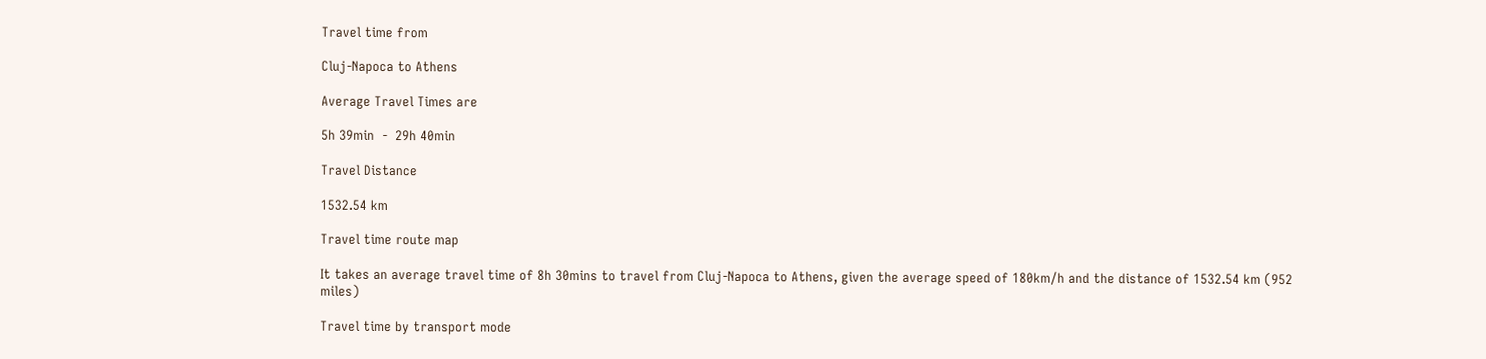Travel time from

Cluj-Napoca to Athens

Average Travel Times are

5h 39min  -  29h 40min

Travel Distance

1532.54 km

Travel time route map

It takes an average travel time of 8h 30mins to travel from Cluj-Napoca to Athens, given the average speed of 180km/h and the distance of 1532.54 km (952 miles)

Travel time by transport mode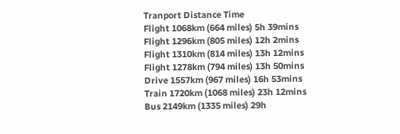Tranport Distance Time
Flight 1068km (664 miles) 5h 39mins
Flight 1296km (805 miles) 12h 2mins
Flight 1310km (814 miles) 13h 12mins
Flight 1278km (794 miles) 13h 50mins
Drive 1557km (967 miles) 16h 53mins
Train 1720km (1068 miles) 23h 12mins
Bus 2149km (1335 miles) 29h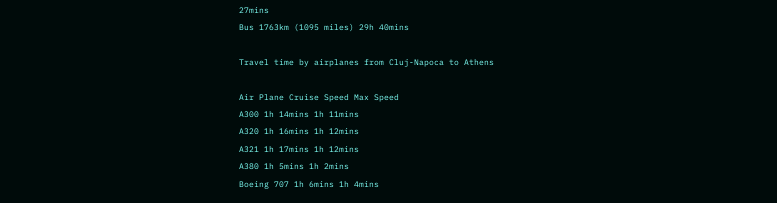27mins
Bus 1763km (1095 miles) 29h 40mins

Travel time by airplanes from Cluj-Napoca to Athens

Air Plane Cruise Speed Max Speed
A300 1h 14mins 1h 11mins
A320 1h 16mins 1h 12mins
A321 1h 17mins 1h 12mins
A380 1h 5mins 1h 2mins
Boeing 707 1h 6mins 1h 4mins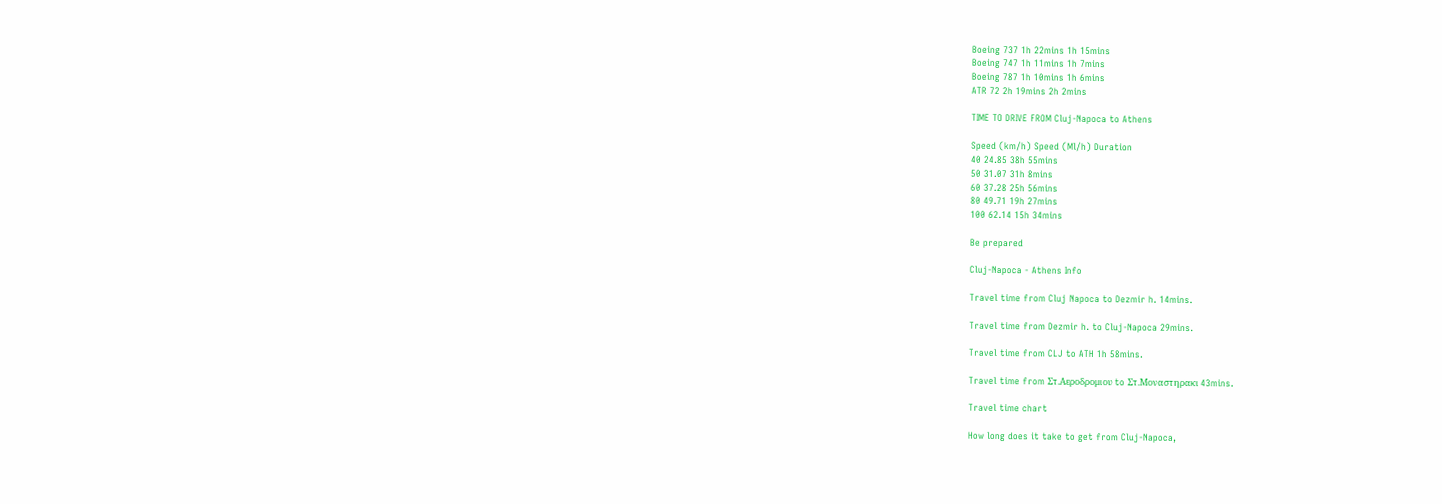Boeing 737 1h 22mins 1h 15mins
Boeing 747 1h 11mins 1h 7mins
Boeing 787 1h 10mins 1h 6mins
ATR 72 2h 19mins 2h 2mins

TIME TO DRIVE FROM Cluj-Napoca to Athens

Speed (km/h) Speed (Ml/h) Duration
40 24.85 38h 55mins
50 31.07 31h 8mins
60 37.28 25h 56mins
80 49.71 19h 27mins
100 62.14 15h 34mins

Be prepared

Cluj-Napoca - Athens Info

Travel time from Cluj Napoca to Dezmir h. 14mins.

Travel time from Dezmir h. to Cluj-Napoca 29mins.

Travel time from CLJ to ATH 1h 58mins.

Travel time from Στ.Αεροδρομιου to Στ.Μοναστηρακι 43mins.

Travel time chart

How long does it take to get from Cluj-Napoca,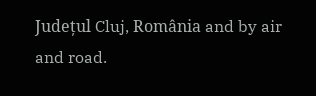Județul Cluj, România and by air and road.